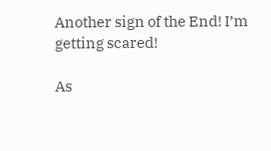Another sign of the End! I’m getting scared!

As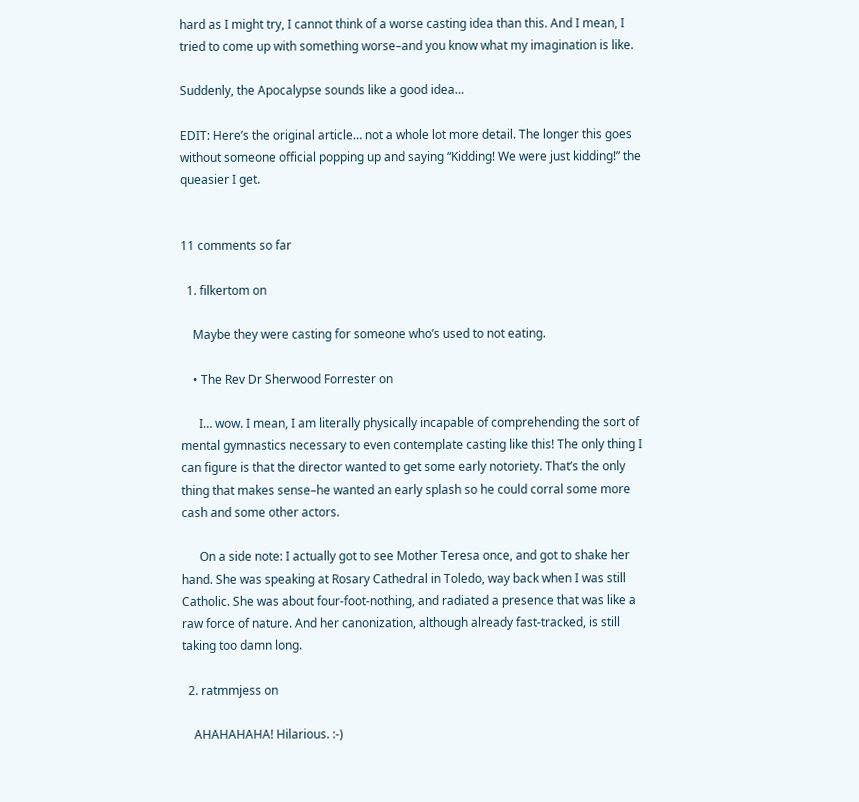hard as I might try, I cannot think of a worse casting idea than this. And I mean, I tried to come up with something worse–and you know what my imagination is like.

Suddenly, the Apocalypse sounds like a good idea…

EDIT: Here’s the original article… not a whole lot more detail. The longer this goes without someone official popping up and saying “Kidding! We were just kidding!” the queasier I get.


11 comments so far

  1. filkertom on

    Maybe they were casting for someone who’s used to not eating.

    • The Rev Dr Sherwood Forrester on

      I… wow. I mean, I am literally physically incapable of comprehending the sort of mental gymnastics necessary to even contemplate casting like this! The only thing I can figure is that the director wanted to get some early notoriety. That’s the only thing that makes sense–he wanted an early splash so he could corral some more cash and some other actors.

      On a side note: I actually got to see Mother Teresa once, and got to shake her hand. She was speaking at Rosary Cathedral in Toledo, way back when I was still Catholic. She was about four-foot-nothing, and radiated a presence that was like a raw force of nature. And her canonization, although already fast-tracked, is still taking too damn long.

  2. ratmmjess on

    AHAHAHAHA! Hilarious. :-)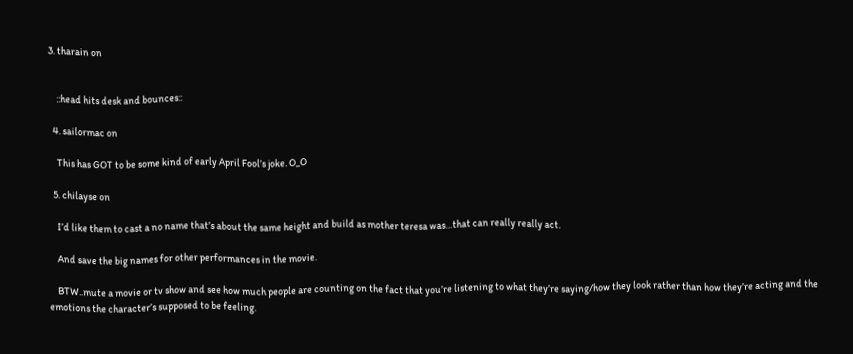3. tharain on


    ::head hits desk and bounces::

  4. sailormac on

    This has GOT to be some kind of early April Fool’s joke. O_O

  5. chilayse on

    I’d like them to cast a no name that’s about the same height and build as mother teresa was…that can really really act.

    And save the big names for other performances in the movie.

    BTW..mute a movie or tv show and see how much people are counting on the fact that you’re listening to what they’re saying/how they look rather than how they’re acting and the emotions the character’s supposed to be feeling.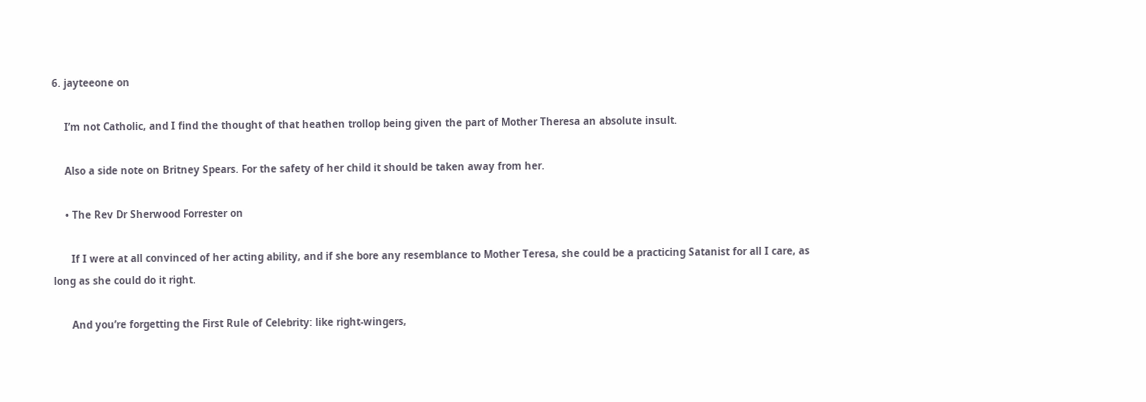6. jayteeone on

    I’m not Catholic, and I find the thought of that heathen trollop being given the part of Mother Theresa an absolute insult.

    Also a side note on Britney Spears. For the safety of her child it should be taken away from her.

    • The Rev Dr Sherwood Forrester on

      If I were at all convinced of her acting ability, and if she bore any resemblance to Mother Teresa, she could be a practicing Satanist for all I care, as long as she could do it right.

      And you’re forgetting the First Rule of Celebrity: like right-wingers,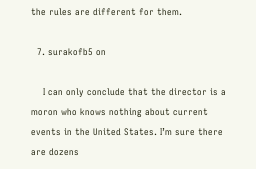the rules are different for them.

  7. surakofb5 on

    I can only conclude that the director is a moron who knows nothing about current events in the United States. I’m sure there are dozens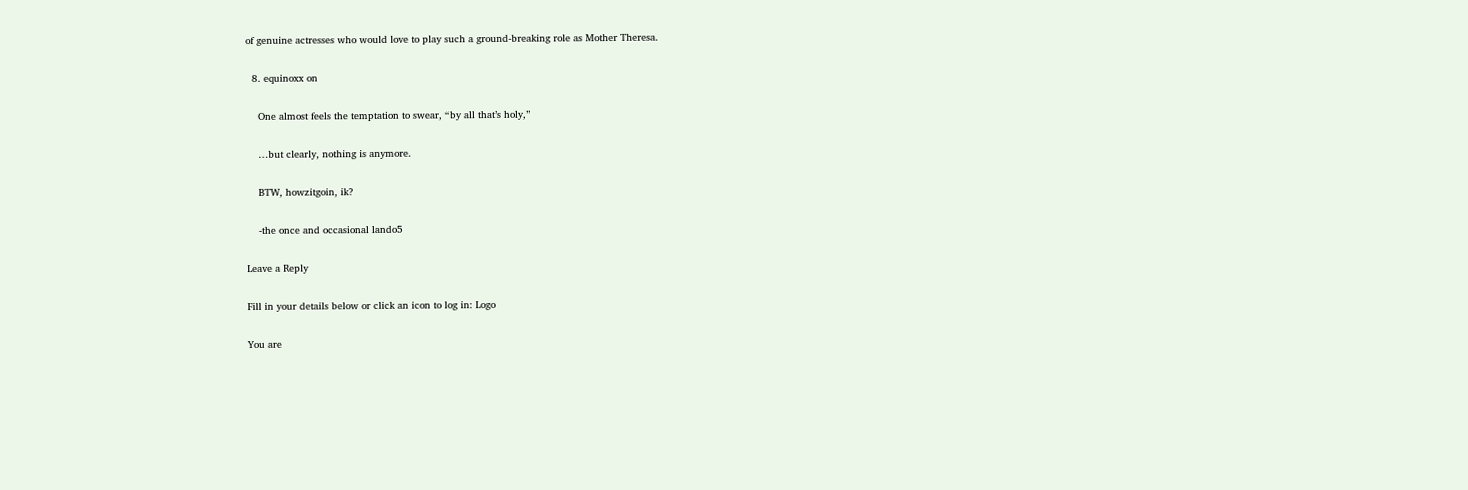of genuine actresses who would love to play such a ground-breaking role as Mother Theresa.

  8. equinoxx on

    One almost feels the temptation to swear, “by all that’s holy,”

    …but clearly, nothing is anymore.

    BTW, howzitgoin, ik?

    -the once and occasional lando5

Leave a Reply

Fill in your details below or click an icon to log in: Logo

You are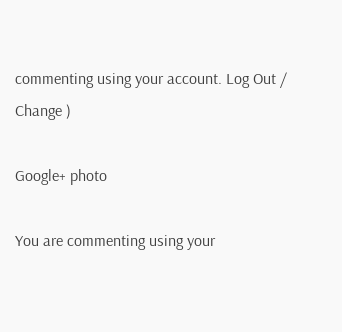commenting using your account. Log Out /  Change )

Google+ photo

You are commenting using your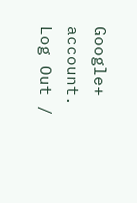Google+ account. Log Out /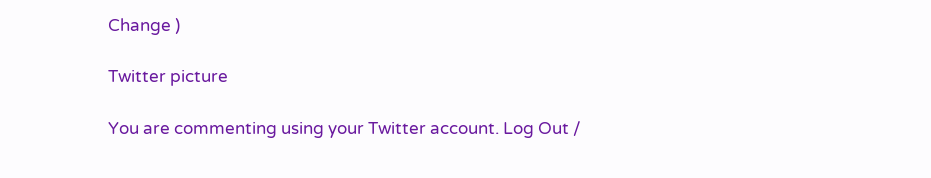Change )

Twitter picture

You are commenting using your Twitter account. Log Out /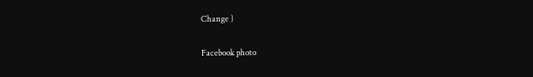Change )

Facebook photo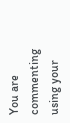You are commenting using your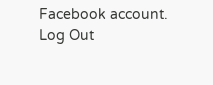Facebook account. Log Out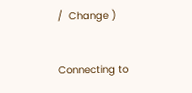/  Change )


Connecting to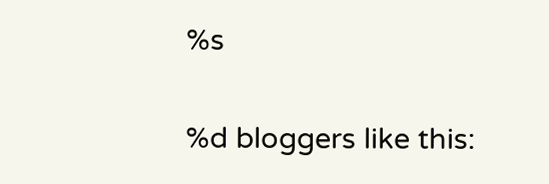%s

%d bloggers like this: